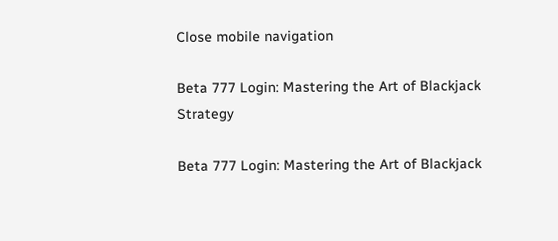Close mobile navigation

Beta 777 Login: Mastering the Art of Blackjack Strategy

Beta 777 Login: Mastering the Art of Blackjack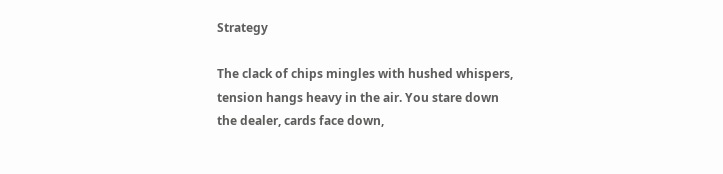Strategy

The clack of chips mingles with hushed whispers, tension hangs heavy in the air. You stare down the dealer, cards face down,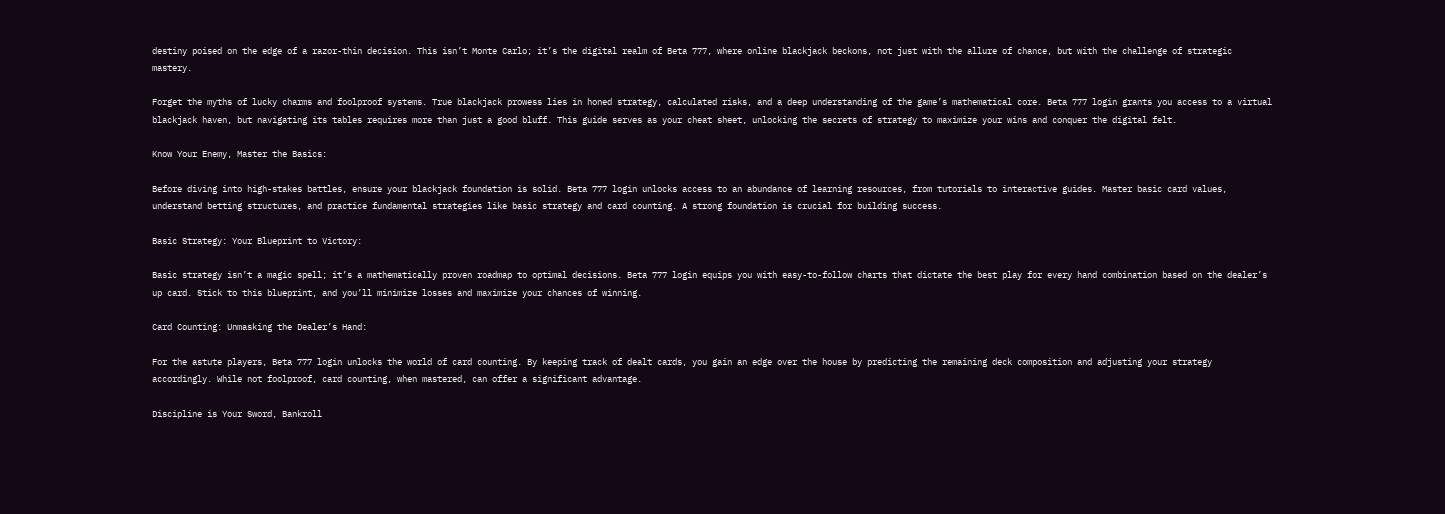destiny poised on the edge of a razor-thin decision. This isn’t Monte Carlo; it’s the digital realm of Beta 777, where online blackjack beckons, not just with the allure of chance, but with the challenge of strategic mastery.

Forget the myths of lucky charms and foolproof systems. True blackjack prowess lies in honed strategy, calculated risks, and a deep understanding of the game’s mathematical core. Beta 777 login grants you access to a virtual blackjack haven, but navigating its tables requires more than just a good bluff. This guide serves as your cheat sheet, unlocking the secrets of strategy to maximize your wins and conquer the digital felt.

Know Your Enemy, Master the Basics:

Before diving into high-stakes battles, ensure your blackjack foundation is solid. Beta 777 login unlocks access to an abundance of learning resources, from tutorials to interactive guides. Master basic card values, understand betting structures, and practice fundamental strategies like basic strategy and card counting. A strong foundation is crucial for building success.

Basic Strategy: Your Blueprint to Victory:

Basic strategy isn’t a magic spell; it’s a mathematically proven roadmap to optimal decisions. Beta 777 login equips you with easy-to-follow charts that dictate the best play for every hand combination based on the dealer’s up card. Stick to this blueprint, and you’ll minimize losses and maximize your chances of winning.

Card Counting: Unmasking the Dealer’s Hand:

For the astute players, Beta 777 login unlocks the world of card counting. By keeping track of dealt cards, you gain an edge over the house by predicting the remaining deck composition and adjusting your strategy accordingly. While not foolproof, card counting, when mastered, can offer a significant advantage.

Discipline is Your Sword, Bankroll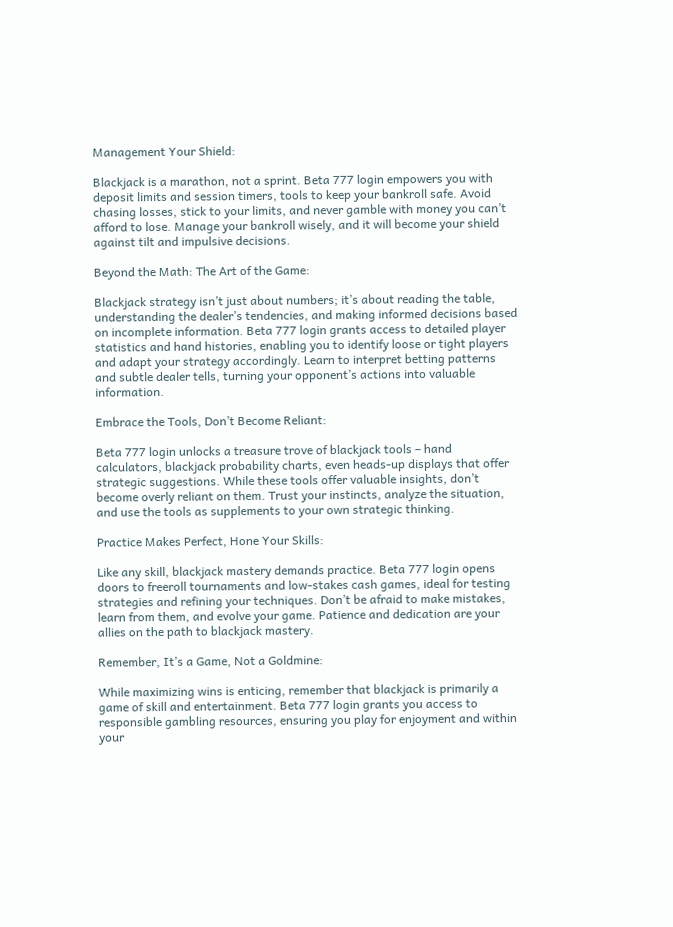Management Your Shield:

Blackjack is a marathon, not a sprint. Beta 777 login empowers you with deposit limits and session timers, tools to keep your bankroll safe. Avoid chasing losses, stick to your limits, and never gamble with money you can’t afford to lose. Manage your bankroll wisely, and it will become your shield against tilt and impulsive decisions.

Beyond the Math: The Art of the Game:

Blackjack strategy isn’t just about numbers; it’s about reading the table, understanding the dealer’s tendencies, and making informed decisions based on incomplete information. Beta 777 login grants access to detailed player statistics and hand histories, enabling you to identify loose or tight players and adapt your strategy accordingly. Learn to interpret betting patterns and subtle dealer tells, turning your opponent’s actions into valuable information.

Embrace the Tools, Don’t Become Reliant:

Beta 777 login unlocks a treasure trove of blackjack tools – hand calculators, blackjack probability charts, even heads-up displays that offer strategic suggestions. While these tools offer valuable insights, don’t become overly reliant on them. Trust your instincts, analyze the situation, and use the tools as supplements to your own strategic thinking.

Practice Makes Perfect, Hone Your Skills:

Like any skill, blackjack mastery demands practice. Beta 777 login opens doors to freeroll tournaments and low-stakes cash games, ideal for testing strategies and refining your techniques. Don’t be afraid to make mistakes, learn from them, and evolve your game. Patience and dedication are your allies on the path to blackjack mastery.

Remember, It’s a Game, Not a Goldmine:

While maximizing wins is enticing, remember that blackjack is primarily a game of skill and entertainment. Beta 777 login grants you access to responsible gambling resources, ensuring you play for enjoyment and within your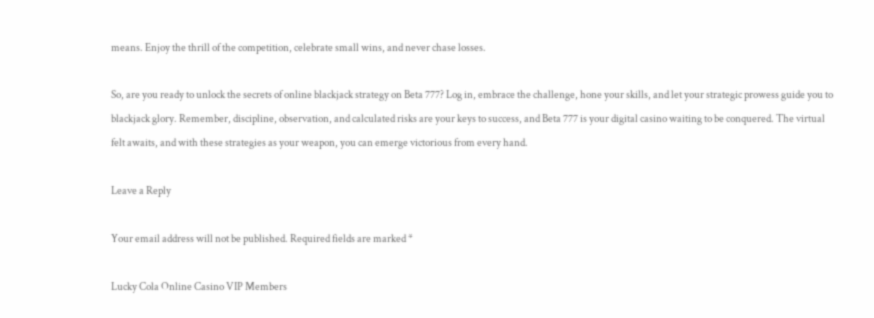means. Enjoy the thrill of the competition, celebrate small wins, and never chase losses.

So, are you ready to unlock the secrets of online blackjack strategy on Beta 777? Log in, embrace the challenge, hone your skills, and let your strategic prowess guide you to blackjack glory. Remember, discipline, observation, and calculated risks are your keys to success, and Beta 777 is your digital casino waiting to be conquered. The virtual felt awaits, and with these strategies as your weapon, you can emerge victorious from every hand.

Leave a Reply

Your email address will not be published. Required fields are marked *

Lucky Cola Online Casino VIP Members